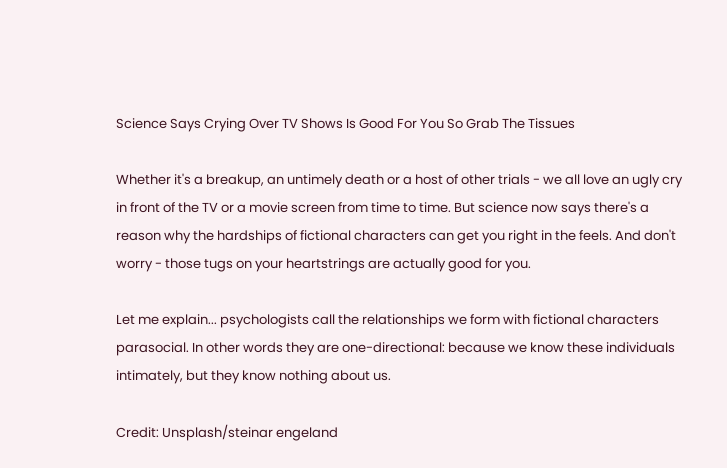Science Says Crying Over TV Shows Is Good For You So Grab The Tissues

Whether it's a breakup, an untimely death or a host of other trials - we all love an ugly cry in front of the TV or a movie screen from time to time. But science now says there's a reason why the hardships of fictional characters can get you right in the feels. And don't worry - those tugs on your heartstrings are actually good for you.

Let me explain... psychologists call the relationships we form with fictional characters parasocial. In other words they are one-directional: because we know these individuals intimately, but they know nothing about us.

Credit: Unsplash/steinar engeland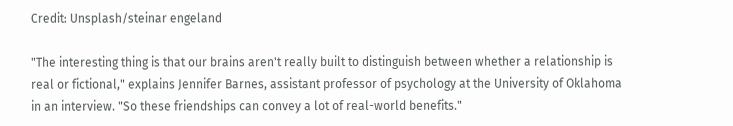Credit: Unsplash/steinar engeland

"The interesting thing is that our brains aren't really built to distinguish between whether a relationship is real or fictional," explains Jennifer Barnes, assistant professor of psychology at the University of Oklahoma in an interview. "So these friendships can convey a lot of real-world benefits."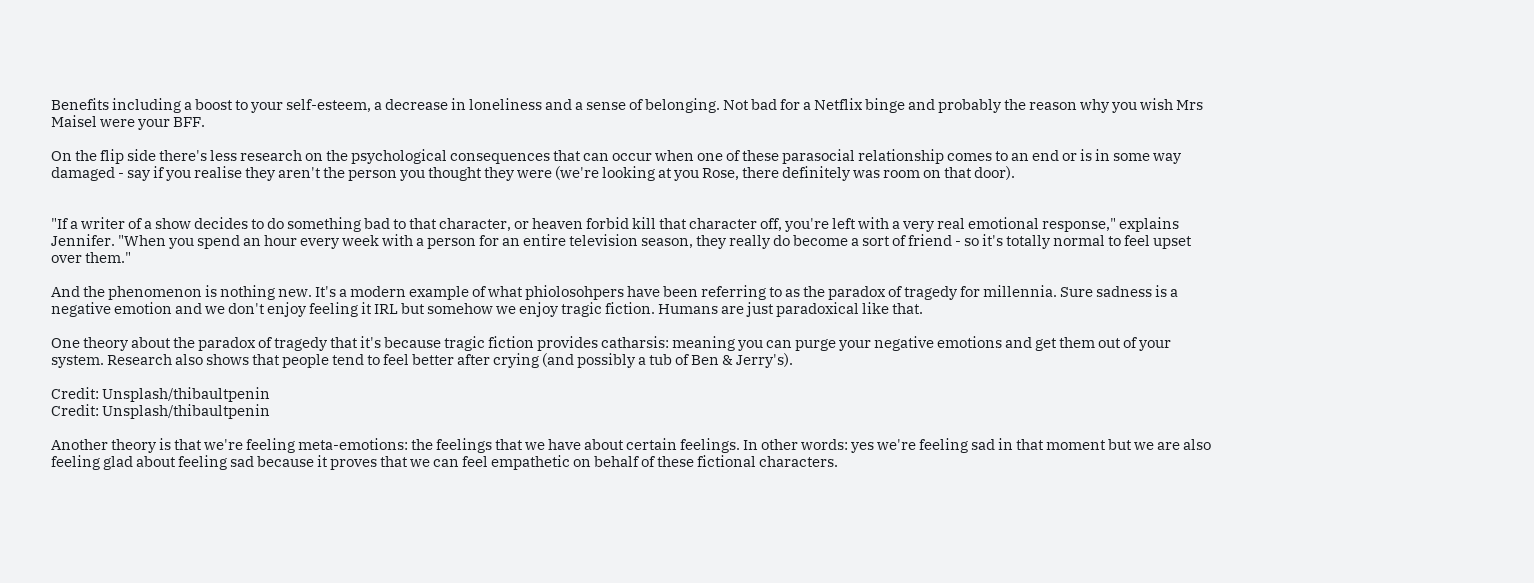Benefits including a boost to your self-esteem, a decrease in loneliness and a sense of belonging. Not bad for a Netflix binge and probably the reason why you wish Mrs Maisel were your BFF.

On the flip side there's less research on the psychological consequences that can occur when one of these parasocial relationship comes to an end or is in some way damaged - say if you realise they aren't the person you thought they were (we're looking at you Rose, there definitely was room on that door).


"If a writer of a show decides to do something bad to that character, or heaven forbid kill that character off, you're left with a very real emotional response," explains Jennifer. "When you spend an hour every week with a person for an entire television season, they really do become a sort of friend - so it's totally normal to feel upset over them."

And the phenomenon is nothing new. It's a modern example of what phiolosohpers have been referring to as the paradox of tragedy for millennia. Sure sadness is a negative emotion and we don't enjoy feeling it IRL but somehow we enjoy tragic fiction. Humans are just paradoxical like that.

One theory about the paradox of tragedy that it's because tragic fiction provides catharsis: meaning you can purge your negative emotions and get them out of your system. Research also shows that people tend to feel better after crying (and possibly a tub of Ben & Jerry's).

Credit: Unsplash/thibaultpenin
Credit: Unsplash/thibaultpenin

Another theory is that we're feeling meta-emotions: the feelings that we have about certain feelings. In other words: yes we're feeling sad in that moment but we are also feeling glad about feeling sad because it proves that we can feel empathetic on behalf of these fictional characters.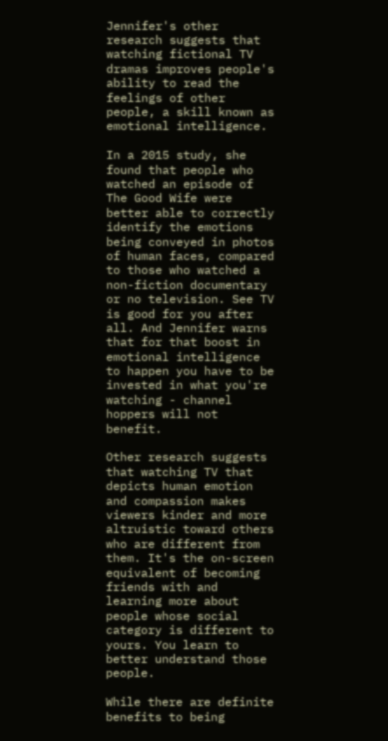Jennifer's other research suggests that watching fictional TV dramas improves people's ability to read the feelings of other people, a skill known as emotional intelligence.

In a 2015 study, she found that people who watched an episode of The Good Wife were better able to correctly identify the emotions being conveyed in photos of human faces, compared to those who watched a non-fiction documentary or no television. See TV is good for you after all. And Jennifer warns that for that boost in emotional intelligence to happen you have to be invested in what you're watching - channel hoppers will not benefit.

Other research suggests that watching TV that depicts human emotion and compassion makes viewers kinder and more altruistic toward others who are different from them. It's the on-screen equivalent of becoming friends with and learning more about people whose social category is different to yours. You learn to better understand those people.

While there are definite benefits to being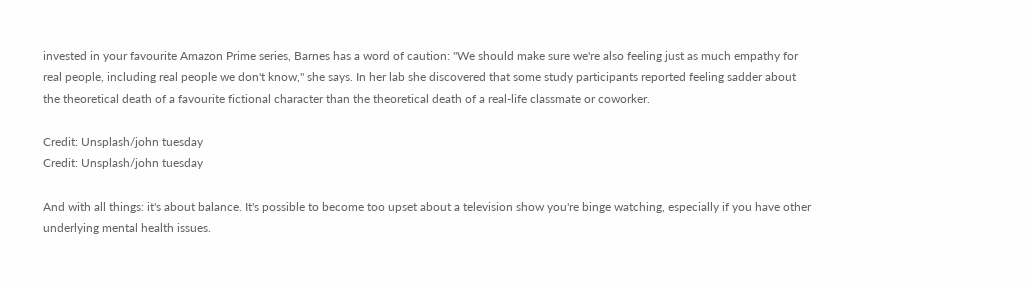invested in your favourite Amazon Prime series, Barnes has a word of caution: "We should make sure we're also feeling just as much empathy for real people, including real people we don't know," she says. In her lab she discovered that some study participants reported feeling sadder about the theoretical death of a favourite fictional character than the theoretical death of a real-life classmate or coworker.

Credit: Unsplash/john tuesday
Credit: Unsplash/john tuesday

And with all things: it's about balance. It's possible to become too upset about a television show you're binge watching, especially if you have other underlying mental health issues.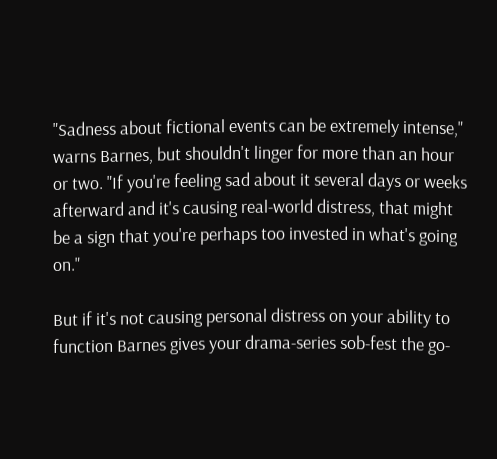"Sadness about fictional events can be extremely intense," warns Barnes, but shouldn't linger for more than an hour or two. "If you're feeling sad about it several days or weeks afterward and it's causing real-world distress, that might be a sign that you're perhaps too invested in what's going on."

But if it's not causing personal distress on your ability to function Barnes gives your drama-series sob-fest the go-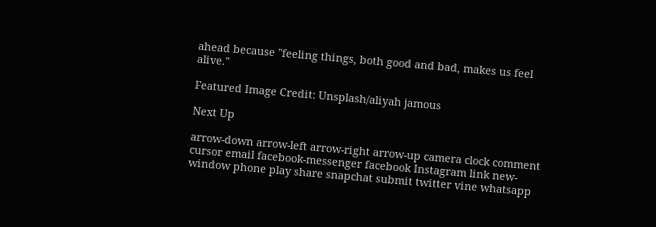ahead because "feeling things, both good and bad, makes us feel alive."

Featured Image Credit: Unsplash/aliyah jamous

Next Up

arrow-down arrow-left arrow-right arrow-up camera clock comment cursor email facebook-messenger facebook Instagram link new-window phone play share snapchat submit twitter vine whatsapp